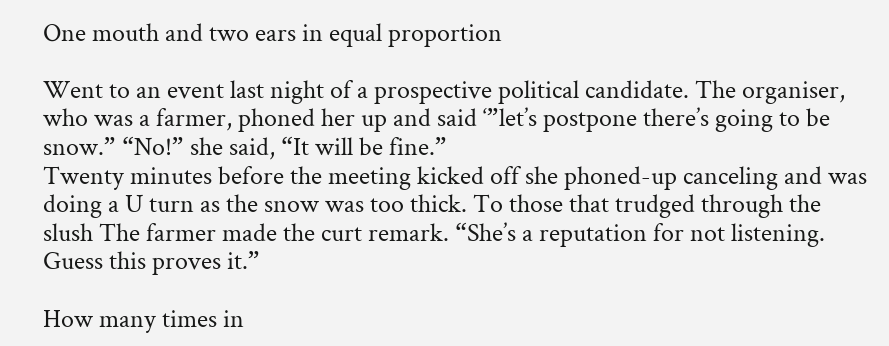One mouth and two ears in equal proportion

Went to an event last night of a prospective political candidate. The organiser, who was a farmer, phoned her up and said ‘”let’s postpone there’s going to be snow.” “No!” she said, “It will be fine.”
Twenty minutes before the meeting kicked off she phoned-up canceling and was doing a U turn as the snow was too thick. To those that trudged through the slush The farmer made the curt remark. “She’s a reputation for not listening. Guess this proves it.”

How many times in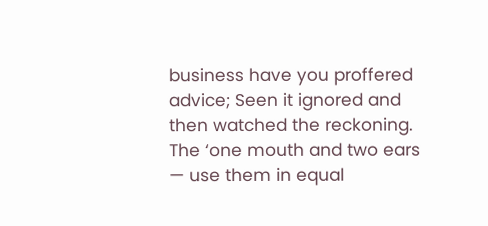business have you proffered advice; Seen it ignored and then watched the reckoning. The ‘one mouth and two ears — use them in equal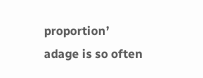proportion’ adage is so often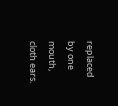replaced by one mouth, cloth ears.